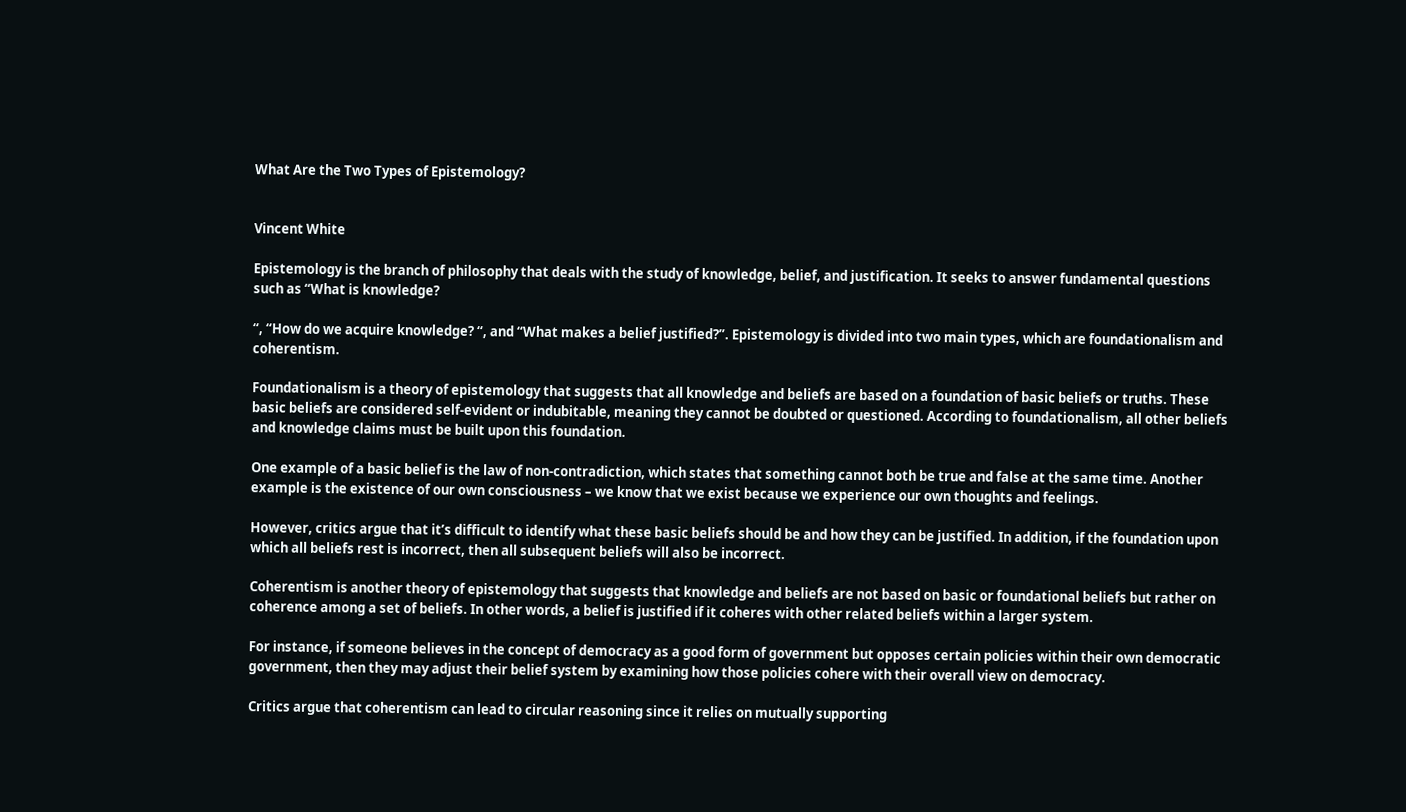What Are the Two Types of Epistemology?


Vincent White

Epistemology is the branch of philosophy that deals with the study of knowledge, belief, and justification. It seeks to answer fundamental questions such as “What is knowledge?

“, “How do we acquire knowledge? “, and “What makes a belief justified?”. Epistemology is divided into two main types, which are foundationalism and coherentism.

Foundationalism is a theory of epistemology that suggests that all knowledge and beliefs are based on a foundation of basic beliefs or truths. These basic beliefs are considered self-evident or indubitable, meaning they cannot be doubted or questioned. According to foundationalism, all other beliefs and knowledge claims must be built upon this foundation.

One example of a basic belief is the law of non-contradiction, which states that something cannot both be true and false at the same time. Another example is the existence of our own consciousness – we know that we exist because we experience our own thoughts and feelings.

However, critics argue that it’s difficult to identify what these basic beliefs should be and how they can be justified. In addition, if the foundation upon which all beliefs rest is incorrect, then all subsequent beliefs will also be incorrect.

Coherentism is another theory of epistemology that suggests that knowledge and beliefs are not based on basic or foundational beliefs but rather on coherence among a set of beliefs. In other words, a belief is justified if it coheres with other related beliefs within a larger system.

For instance, if someone believes in the concept of democracy as a good form of government but opposes certain policies within their own democratic government, then they may adjust their belief system by examining how those policies cohere with their overall view on democracy.

Critics argue that coherentism can lead to circular reasoning since it relies on mutually supporting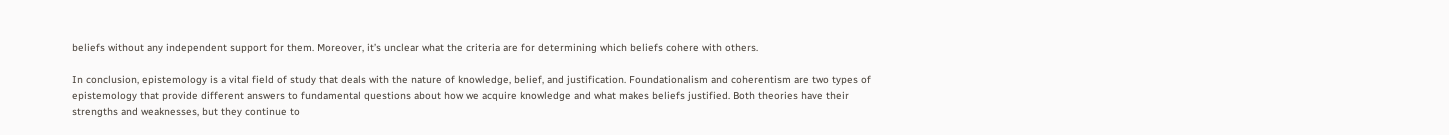beliefs without any independent support for them. Moreover, it’s unclear what the criteria are for determining which beliefs cohere with others.

In conclusion, epistemology is a vital field of study that deals with the nature of knowledge, belief, and justification. Foundationalism and coherentism are two types of epistemology that provide different answers to fundamental questions about how we acquire knowledge and what makes beliefs justified. Both theories have their strengths and weaknesses, but they continue to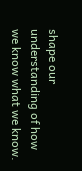shape our understanding of how we know what we know.